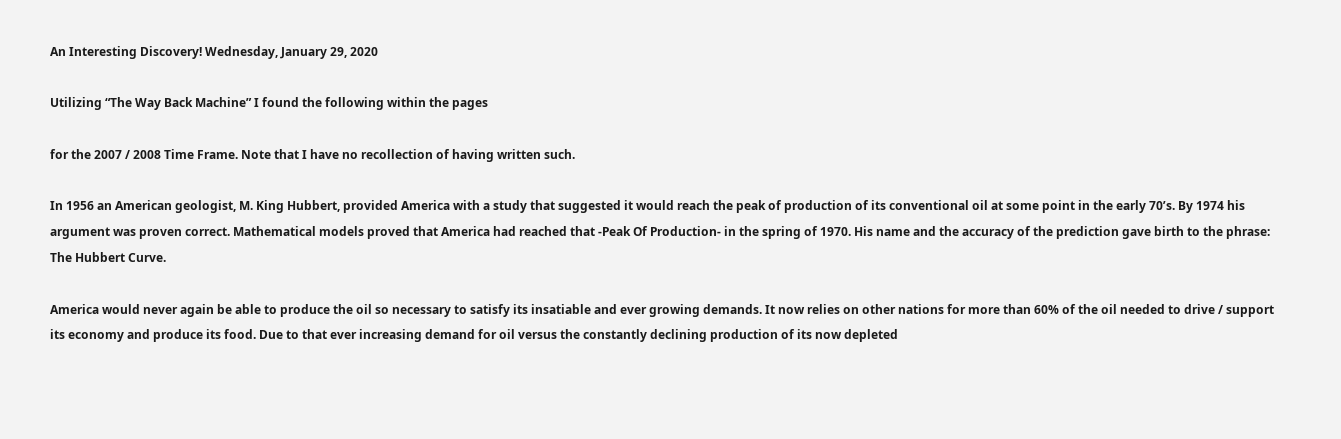An Interesting Discovery! Wednesday, January 29, 2020

Utilizing “The Way Back Machine” I found the following within the pages

for the 2007 / 2008 Time Frame. Note that I have no recollection of having written such.

In 1956 an American geologist, M. King Hubbert, provided America with a study that suggested it would reach the peak of production of its conventional oil at some point in the early 70’s. By 1974 his argument was proven correct. Mathematical models proved that America had reached that -Peak Of Production- in the spring of 1970. His name and the accuracy of the prediction gave birth to the phrase: The Hubbert Curve.

America would never again be able to produce the oil so necessary to satisfy its insatiable and ever growing demands. It now relies on other nations for more than 60% of the oil needed to drive / support its economy and produce its food. Due to that ever increasing demand for oil versus the constantly declining production of its now depleted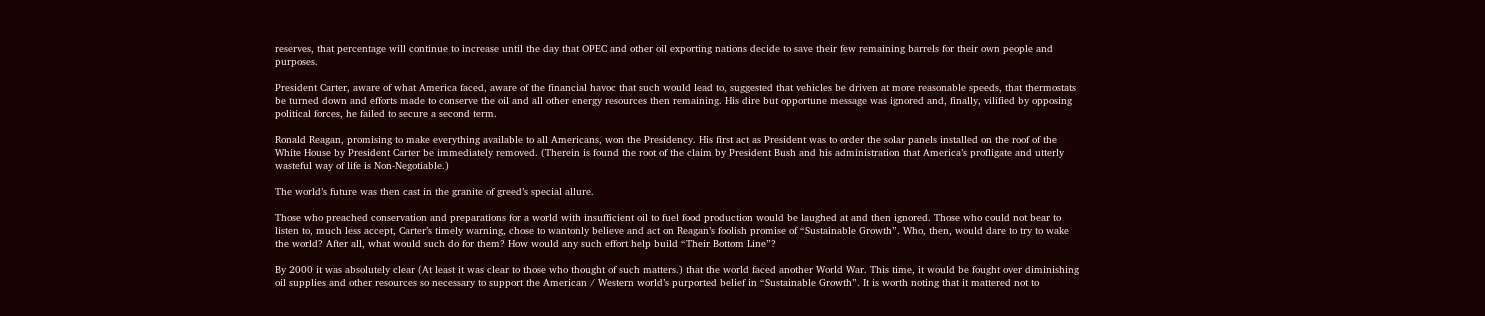reserves, that percentage will continue to increase until the day that OPEC and other oil exporting nations decide to save their few remaining barrels for their own people and purposes.

President Carter, aware of what America faced, aware of the financial havoc that such would lead to, suggested that vehicles be driven at more reasonable speeds, that thermostats be turned down and efforts made to conserve the oil and all other energy resources then remaining. His dire but opportune message was ignored and, finally, vilified by opposing political forces, he failed to secure a second term.

Ronald Reagan, promising to make everything available to all Americans, won the Presidency. His first act as President was to order the solar panels installed on the roof of the White House by President Carter be immediately removed. (Therein is found the root of the claim by President Bush and his administration that America’s profligate and utterly wasteful way of life is Non-Negotiable.)

The world’s future was then cast in the granite of greed’s special allure.

Those who preached conservation and preparations for a world with insufficient oil to fuel food production would be laughed at and then ignored. Those who could not bear to listen to, much less accept, Carter’s timely warning, chose to wantonly believe and act on Reagan’s foolish promise of “Sustainable Growth”. Who, then, would dare to try to wake the world? After all, what would such do for them? How would any such effort help build “Their Bottom Line”?

By 2000 it was absolutely clear (At least it was clear to those who thought of such matters.) that the world faced another World War. This time, it would be fought over diminishing oil supplies and other resources so necessary to support the American / Western world’s purported belief in “Sustainable Growth”. It is worth noting that it mattered not to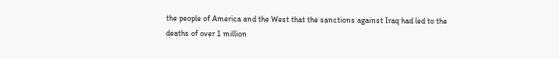the people of America and the West that the sanctions against Iraq had led to the deaths of over 1 million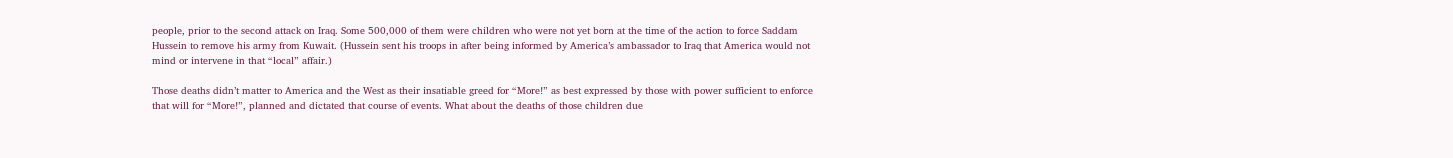people, prior to the second attack on Iraq. Some 500,000 of them were children who were not yet born at the time of the action to force Saddam Hussein to remove his army from Kuwait. (Hussein sent his troops in after being informed by America’s ambassador to Iraq that America would not mind or intervene in that “local” affair.)

Those deaths didn’t matter to America and the West as their insatiable greed for “More!” as best expressed by those with power sufficient to enforce that will for “More!”, planned and dictated that course of events. What about the deaths of those children due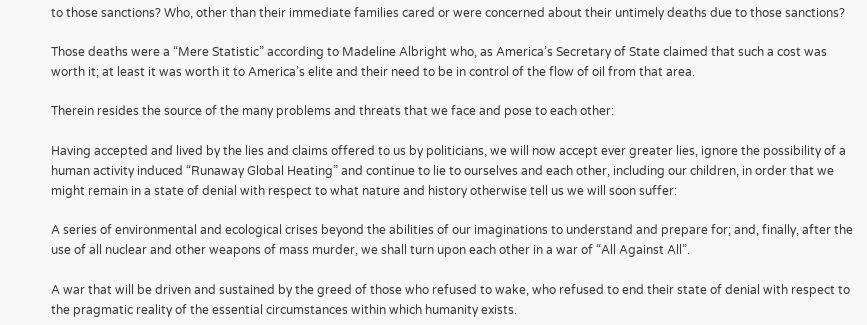to those sanctions? Who, other than their immediate families cared or were concerned about their untimely deaths due to those sanctions?

Those deaths were a “Mere Statistic” according to Madeline Albright who, as America’s Secretary of State claimed that such a cost was worth it; at least it was worth it to America’s elite and their need to be in control of the flow of oil from that area.

Therein resides the source of the many problems and threats that we face and pose to each other:

Having accepted and lived by the lies and claims offered to us by politicians, we will now accept ever greater lies, ignore the possibility of a human activity induced “Runaway Global Heating” and continue to lie to ourselves and each other, including our children, in order that we might remain in a state of denial with respect to what nature and history otherwise tell us we will soon suffer:

A series of environmental and ecological crises beyond the abilities of our imaginations to understand and prepare for; and, finally, after the use of all nuclear and other weapons of mass murder, we shall turn upon each other in a war of “All Against All”.

A war that will be driven and sustained by the greed of those who refused to wake, who refused to end their state of denial with respect to the pragmatic reality of the essential circumstances within which humanity exists.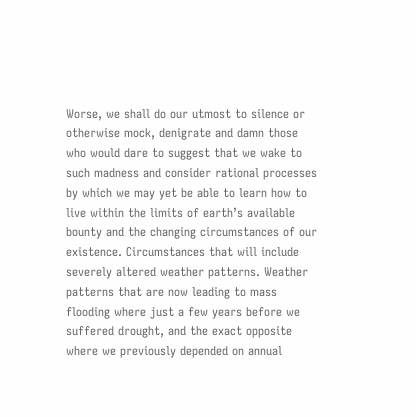Worse, we shall do our utmost to silence or otherwise mock, denigrate and damn those who would dare to suggest that we wake to such madness and consider rational processes by which we may yet be able to learn how to live within the limits of earth’s available bounty and the changing circumstances of our existence. Circumstances that will include severely altered weather patterns. Weather patterns that are now leading to mass flooding where just a few years before we suffered drought, and the exact opposite where we previously depended on annual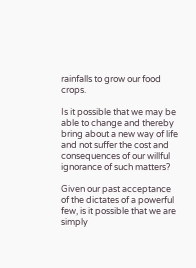rainfalls to grow our food crops.

Is it possible that we may be able to change and thereby bring about a new way of life and not suffer the cost and consequences of our willful ignorance of such matters?

Given our past acceptance of the dictates of a powerful few, is it possible that we are simply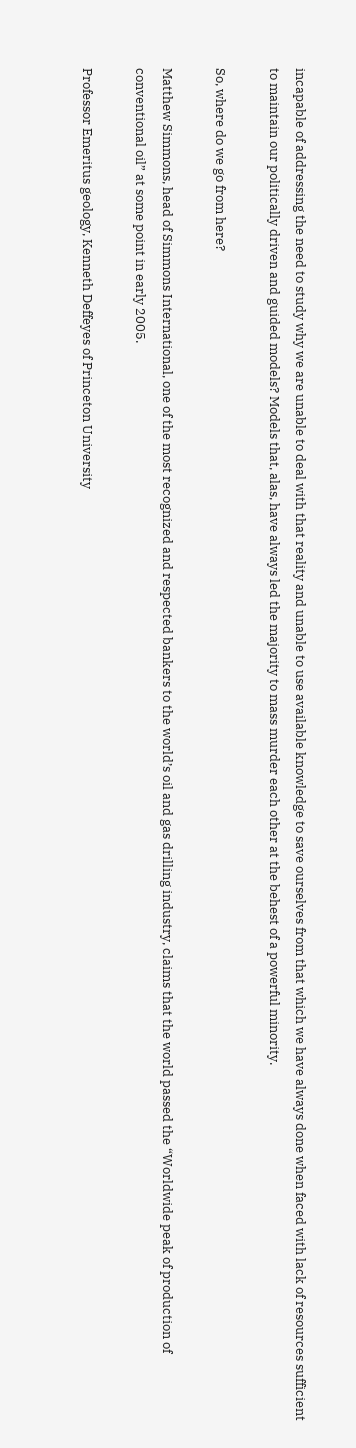incapable of addressing the need to study why we are unable to deal with that reality and unable to use available knowledge to save ourselves from that which we have always done when faced with lack of resources sufficient to maintain our politically driven and guided models? Models that, alas, have always led the majority to mass murder each other at the behest of a powerful minority.

So, where do we go from here?

Matthew Simmons, head of Simmons International, one of the most recognized and respected bankers to the world’s oil and gas drilling industry, claims that the world passed the “Worldwide peak of production of conventional oil” at some point in early 2005.

Professor Emeritus geology, Kenneth Deffeyes of Princeton University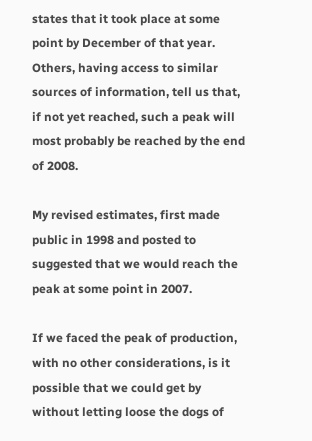states that it took place at some point by December of that year. Others, having access to similar sources of information, tell us that, if not yet reached, such a peak will most probably be reached by the end of 2008.

My revised estimates, first made public in 1998 and posted to suggested that we would reach the peak at some point in 2007.

If we faced the peak of production, with no other considerations, is it possible that we could get by without letting loose the dogs of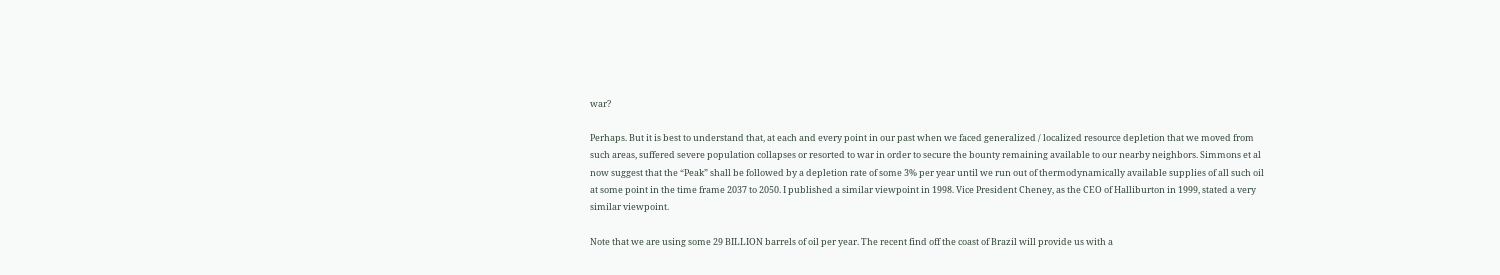war?

Perhaps. But it is best to understand that, at each and every point in our past when we faced generalized / localized resource depletion that we moved from such areas, suffered severe population collapses or resorted to war in order to secure the bounty remaining available to our nearby neighbors. Simmons et al now suggest that the “Peak” shall be followed by a depletion rate of some 3% per year until we run out of thermodynamically available supplies of all such oil at some point in the time frame 2037 to 2050. I published a similar viewpoint in 1998. Vice President Cheney, as the CEO of Halliburton in 1999, stated a very similar viewpoint.

Note that we are using some 29 BILLION barrels of oil per year. The recent find off the coast of Brazil will provide us with a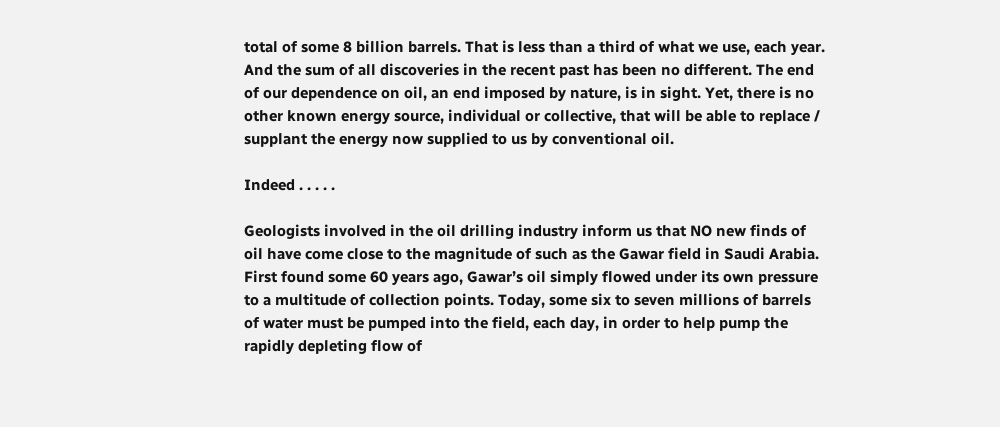total of some 8 billion barrels. That is less than a third of what we use, each year. And the sum of all discoveries in the recent past has been no different. The end of our dependence on oil, an end imposed by nature, is in sight. Yet, there is no other known energy source, individual or collective, that will be able to replace / supplant the energy now supplied to us by conventional oil.

Indeed . . . . .

Geologists involved in the oil drilling industry inform us that NO new finds of oil have come close to the magnitude of such as the Gawar field in Saudi Arabia. First found some 60 years ago, Gawar’s oil simply flowed under its own pressure to a multitude of collection points. Today, some six to seven millions of barrels of water must be pumped into the field, each day, in order to help pump the rapidly depleting flow of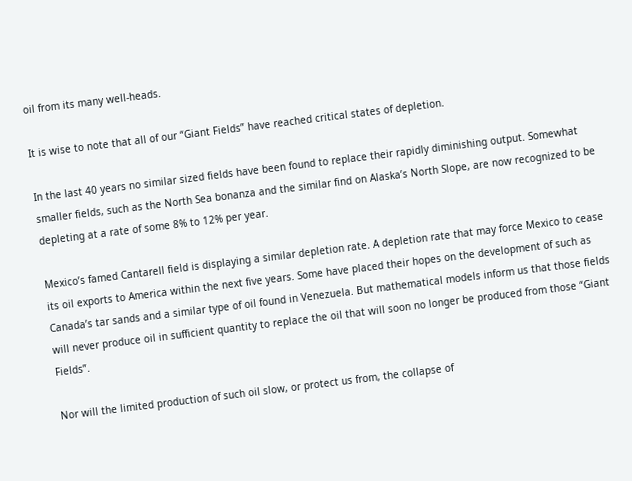oil from its many well-heads.

It is wise to note that all of our “Giant Fields” have reached critical states of depletion.

In the last 40 years no similar sized fields have been found to replace their rapidly diminishing output. Somewhat smaller fields, such as the North Sea bonanza and the similar find on Alaska’s North Slope, are now recognized to be depleting at a rate of some 8% to 12% per year.

Mexico’s famed Cantarell field is displaying a similar depletion rate. A depletion rate that may force Mexico to cease its oil exports to America within the next five years. Some have placed their hopes on the development of such as Canada’s tar sands and a similar type of oil found in Venezuela. But mathematical models inform us that those fields will never produce oil in sufficient quantity to replace the oil that will soon no longer be produced from those “Giant Fields”.

Nor will the limited production of such oil slow, or protect us from, the collapse of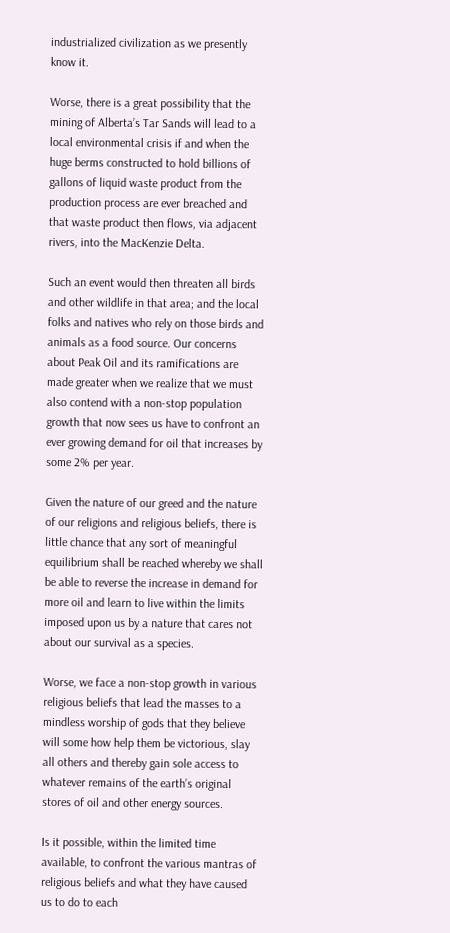industrialized civilization as we presently know it.

Worse, there is a great possibility that the mining of Alberta’s Tar Sands will lead to a local environmental crisis if and when the huge berms constructed to hold billions of gallons of liquid waste product from the production process are ever breached and that waste product then flows, via adjacent rivers, into the MacKenzie Delta.

Such an event would then threaten all birds and other wildlife in that area; and the local folks and natives who rely on those birds and animals as a food source. Our concerns about Peak Oil and its ramifications are made greater when we realize that we must also contend with a non-stop population growth that now sees us have to confront an ever growing demand for oil that increases by some 2% per year.

Given the nature of our greed and the nature of our religions and religious beliefs, there is little chance that any sort of meaningful equilibrium shall be reached whereby we shall be able to reverse the increase in demand for more oil and learn to live within the limits imposed upon us by a nature that cares not about our survival as a species.

Worse, we face a non-stop growth in various religious beliefs that lead the masses to a mindless worship of gods that they believe will some how help them be victorious, slay all others and thereby gain sole access to whatever remains of the earth’s original stores of oil and other energy sources.

Is it possible, within the limited time available, to confront the various mantras of religious beliefs and what they have caused us to do to each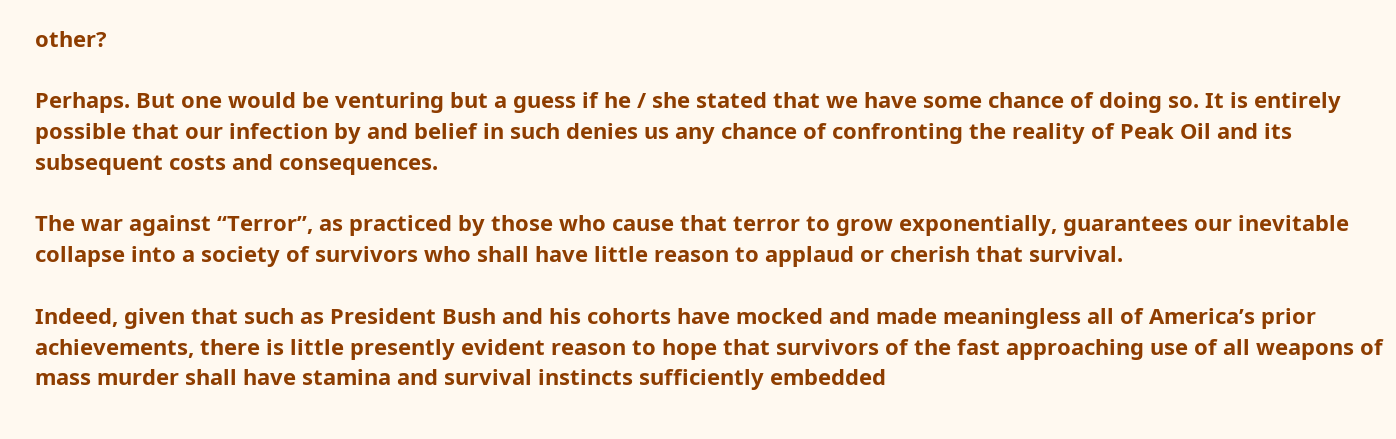other?

Perhaps. But one would be venturing but a guess if he / she stated that we have some chance of doing so. It is entirely possible that our infection by and belief in such denies us any chance of confronting the reality of Peak Oil and its subsequent costs and consequences.

The war against “Terror”, as practiced by those who cause that terror to grow exponentially, guarantees our inevitable collapse into a society of survivors who shall have little reason to applaud or cherish that survival.

Indeed, given that such as President Bush and his cohorts have mocked and made meaningless all of America’s prior achievements, there is little presently evident reason to hope that survivors of the fast approaching use of all weapons of mass murder shall have stamina and survival instincts sufficiently embedded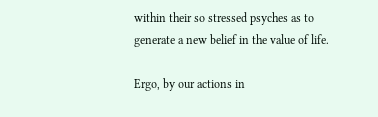within their so stressed psyches as to generate a new belief in the value of life.

Ergo, by our actions in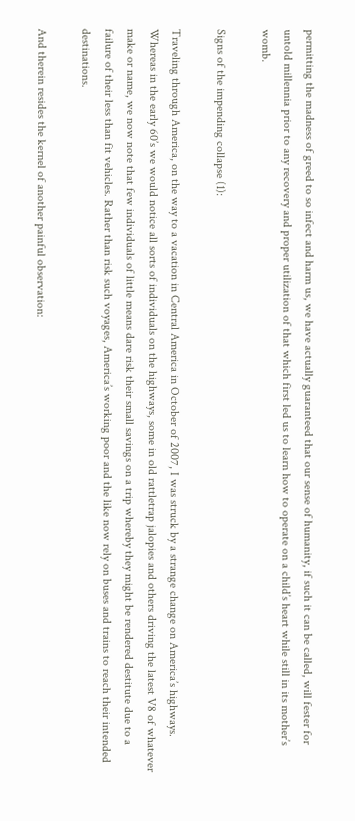permitting the madness of greed to so infect and harm us, we have actually guaranteed that our sense of humanity, if such it can be called, will fester for untold millennia prior to any recovery and proper utilization of that which first led us to learn how to operate on a child’s heart while still in its mother’s womb.

Signs of the impending collapse (1):

Traveling through America, on the way to a vacation in Central America in October of 2007, I was struck by a strange change on America’s highways. Whereas in the early 60’s we would notice all sorts of individuals on the highways, some in old rattletrap jalopies and others driving the latest V8 of whatever make or name, we now note that few individuals of little means dare risk their small savings on a trip whereby they might be rendered destitute due to a failure of their less than fit vehicles. Rather than risk such voyages, America’s working poor and the like now rely on buses and trains to reach their intended destinations.

And therein resides the kernel of another painful observation: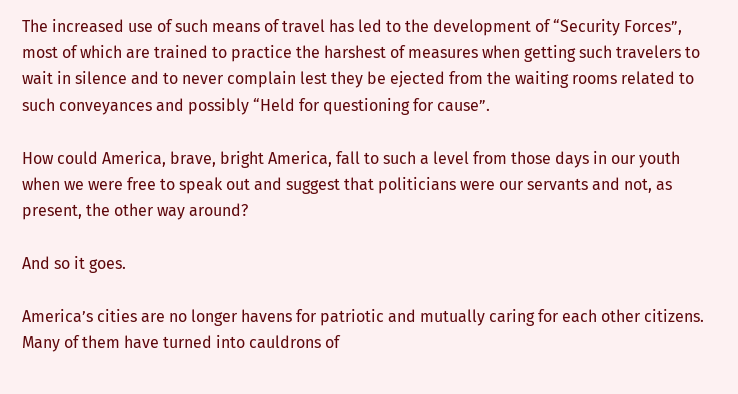The increased use of such means of travel has led to the development of “Security Forces”, most of which are trained to practice the harshest of measures when getting such travelers to wait in silence and to never complain lest they be ejected from the waiting rooms related to such conveyances and possibly “Held for questioning for cause”.

How could America, brave, bright America, fall to such a level from those days in our youth when we were free to speak out and suggest that politicians were our servants and not, as present, the other way around?

And so it goes.

America’s cities are no longer havens for patriotic and mutually caring for each other citizens. Many of them have turned into cauldrons of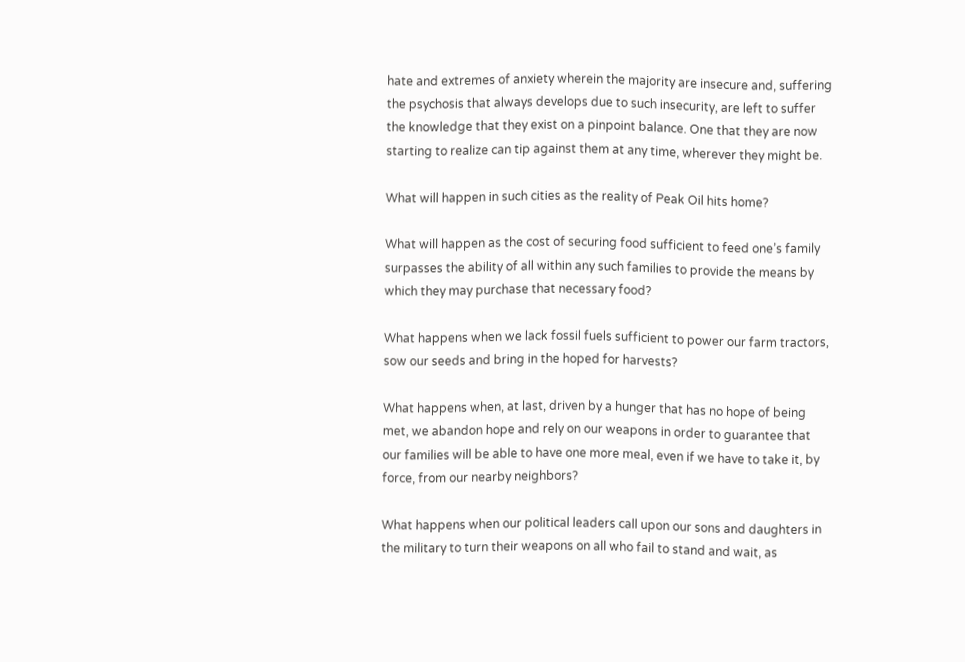hate and extremes of anxiety wherein the majority are insecure and, suffering the psychosis that always develops due to such insecurity, are left to suffer the knowledge that they exist on a pinpoint balance. One that they are now starting to realize can tip against them at any time, wherever they might be.

What will happen in such cities as the reality of Peak Oil hits home?

What will happen as the cost of securing food sufficient to feed one’s family surpasses the ability of all within any such families to provide the means by which they may purchase that necessary food?

What happens when we lack fossil fuels sufficient to power our farm tractors, sow our seeds and bring in the hoped for harvests?

What happens when, at last, driven by a hunger that has no hope of being met, we abandon hope and rely on our weapons in order to guarantee that our families will be able to have one more meal, even if we have to take it, by force, from our nearby neighbors?

What happens when our political leaders call upon our sons and daughters in the military to turn their weapons on all who fail to stand and wait, as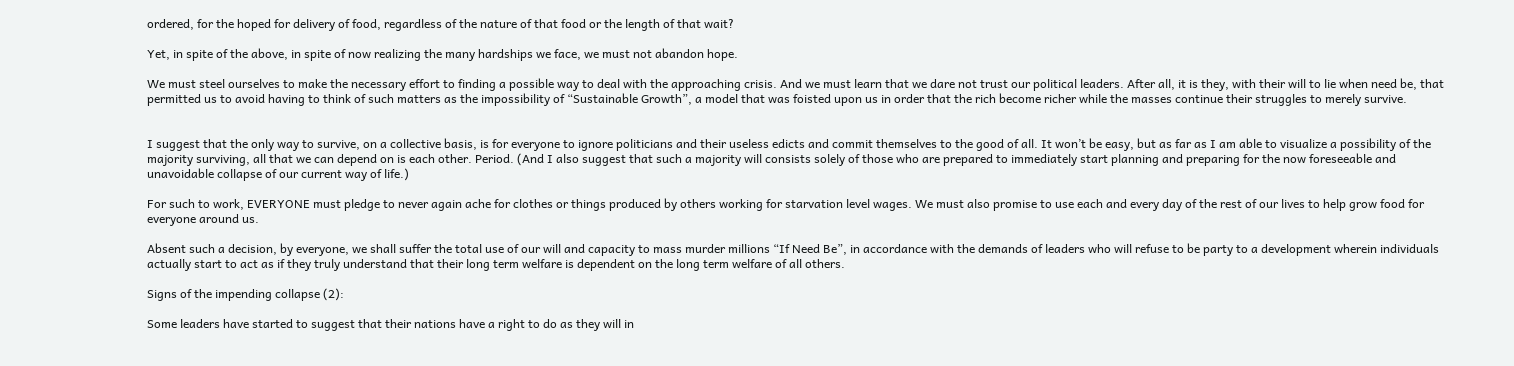ordered, for the hoped for delivery of food, regardless of the nature of that food or the length of that wait?

Yet, in spite of the above, in spite of now realizing the many hardships we face, we must not abandon hope.

We must steel ourselves to make the necessary effort to finding a possible way to deal with the approaching crisis. And we must learn that we dare not trust our political leaders. After all, it is they, with their will to lie when need be, that permitted us to avoid having to think of such matters as the impossibility of “Sustainable Growth”, a model that was foisted upon us in order that the rich become richer while the masses continue their struggles to merely survive.


I suggest that the only way to survive, on a collective basis, is for everyone to ignore politicians and their useless edicts and commit themselves to the good of all. It won’t be easy, but as far as I am able to visualize a possibility of the majority surviving, all that we can depend on is each other. Period. (And I also suggest that such a majority will consists solely of those who are prepared to immediately start planning and preparing for the now foreseeable and unavoidable collapse of our current way of life.)

For such to work, EVERYONE must pledge to never again ache for clothes or things produced by others working for starvation level wages. We must also promise to use each and every day of the rest of our lives to help grow food for everyone around us.

Absent such a decision, by everyone, we shall suffer the total use of our will and capacity to mass murder millions “If Need Be”, in accordance with the demands of leaders who will refuse to be party to a development wherein individuals actually start to act as if they truly understand that their long term welfare is dependent on the long term welfare of all others.

Signs of the impending collapse (2):

Some leaders have started to suggest that their nations have a right to do as they will in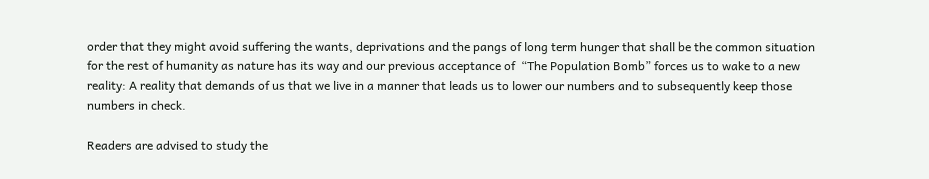order that they might avoid suffering the wants, deprivations and the pangs of long term hunger that shall be the common situation for the rest of humanity as nature has its way and our previous acceptance of  “The Population Bomb” forces us to wake to a new reality: A reality that demands of us that we live in a manner that leads us to lower our numbers and to subsequently keep those numbers in check.

Readers are advised to study the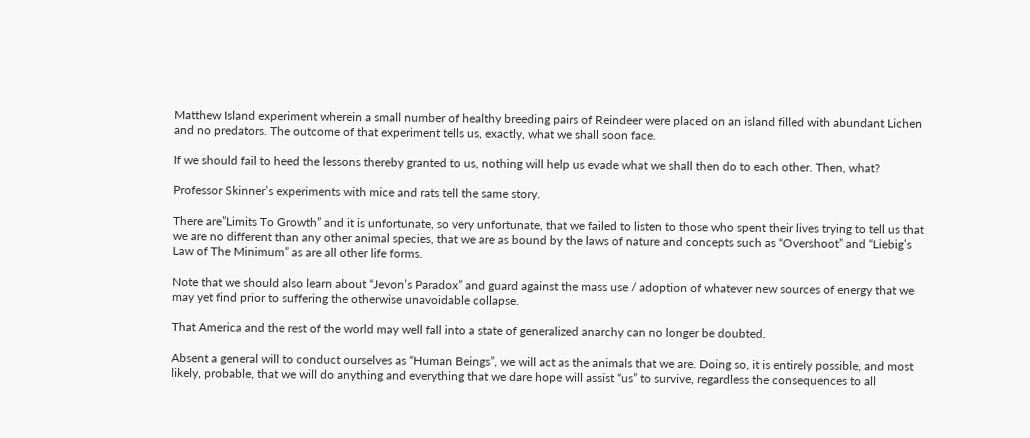Matthew Island experiment wherein a small number of healthy breeding pairs of Reindeer were placed on an island filled with abundant Lichen and no predators. The outcome of that experiment tells us, exactly, what we shall soon face.

If we should fail to heed the lessons thereby granted to us, nothing will help us evade what we shall then do to each other. Then, what?

Professor Skinner’s experiments with mice and rats tell the same story.

There are”Limits To Growth” and it is unfortunate, so very unfortunate, that we failed to listen to those who spent their lives trying to tell us that we are no different than any other animal species, that we are as bound by the laws of nature and concepts such as “Overshoot” and “Liebig’s Law of The Minimum” as are all other life forms.

Note that we should also learn about “Jevon’s Paradox” and guard against the mass use / adoption of whatever new sources of energy that we may yet find prior to suffering the otherwise unavoidable collapse.

That America and the rest of the world may well fall into a state of generalized anarchy can no longer be doubted.

Absent a general will to conduct ourselves as “Human Beings”, we will act as the animals that we are. Doing so, it is entirely possible, and most likely, probable, that we will do anything and everything that we dare hope will assist “us” to survive, regardless the consequences to all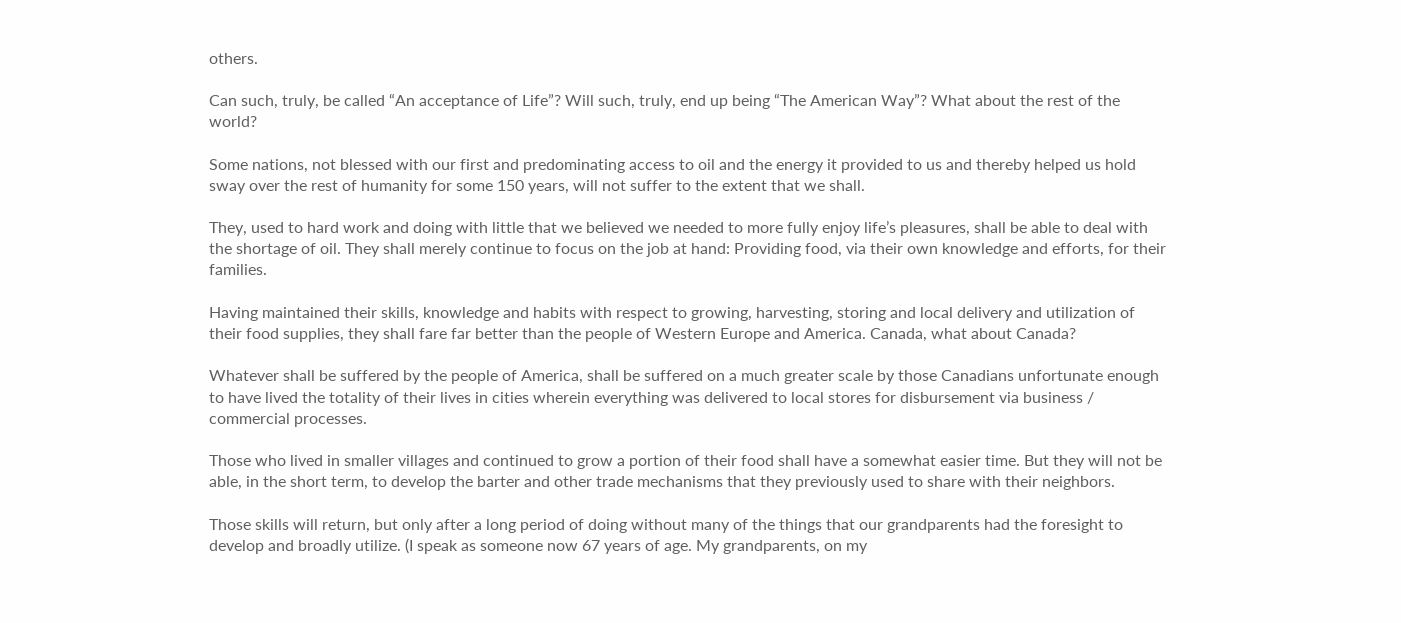others.

Can such, truly, be called “An acceptance of Life”? Will such, truly, end up being “The American Way”? What about the rest of the world?

Some nations, not blessed with our first and predominating access to oil and the energy it provided to us and thereby helped us hold sway over the rest of humanity for some 150 years, will not suffer to the extent that we shall.

They, used to hard work and doing with little that we believed we needed to more fully enjoy life’s pleasures, shall be able to deal with the shortage of oil. They shall merely continue to focus on the job at hand: Providing food, via their own knowledge and efforts, for their families.

Having maintained their skills, knowledge and habits with respect to growing, harvesting, storing and local delivery and utilization of their food supplies, they shall fare far better than the people of Western Europe and America. Canada, what about Canada?

Whatever shall be suffered by the people of America, shall be suffered on a much greater scale by those Canadians unfortunate enough to have lived the totality of their lives in cities wherein everything was delivered to local stores for disbursement via business / commercial processes.

Those who lived in smaller villages and continued to grow a portion of their food shall have a somewhat easier time. But they will not be able, in the short term, to develop the barter and other trade mechanisms that they previously used to share with their neighbors.

Those skills will return, but only after a long period of doing without many of the things that our grandparents had the foresight to develop and broadly utilize. (I speak as someone now 67 years of age. My grandparents, on my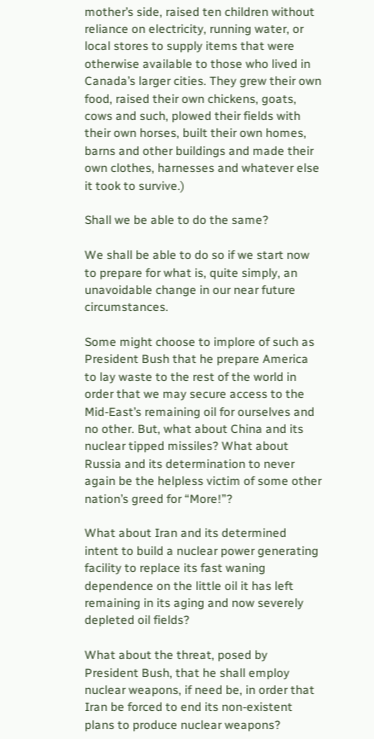mother’s side, raised ten children without reliance on electricity, running water, or local stores to supply items that were otherwise available to those who lived in Canada’s larger cities. They grew their own food, raised their own chickens, goats, cows and such, plowed their fields with their own horses, built their own homes, barns and other buildings and made their own clothes, harnesses and whatever else it took to survive.)

Shall we be able to do the same?

We shall be able to do so if we start now to prepare for what is, quite simply, an unavoidable change in our near future circumstances.

Some might choose to implore of such as President Bush that he prepare America to lay waste to the rest of the world in order that we may secure access to the Mid-East’s remaining oil for ourselves and no other. But, what about China and its nuclear tipped missiles? What about Russia and its determination to never again be the helpless victim of some other nation’s greed for “More!”?

What about Iran and its determined intent to build a nuclear power generating facility to replace its fast waning dependence on the little oil it has left remaining in its aging and now severely depleted oil fields?

What about the threat, posed by President Bush, that he shall employ nuclear weapons, if need be, in order that Iran be forced to end its non-existent plans to produce nuclear weapons?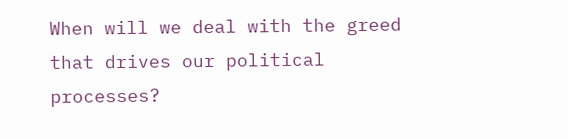When will we deal with the greed that drives our political processes?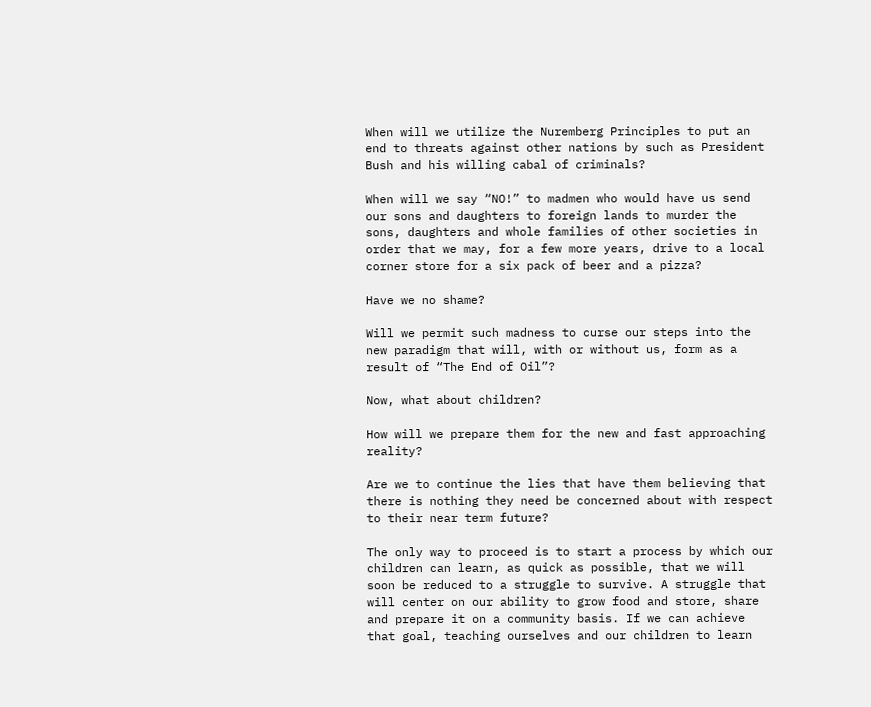When will we utilize the Nuremberg Principles to put an end to threats against other nations by such as President Bush and his willing cabal of criminals?

When will we say “NO!” to madmen who would have us send our sons and daughters to foreign lands to murder the sons, daughters and whole families of other societies in order that we may, for a few more years, drive to a local corner store for a six pack of beer and a pizza?

Have we no shame?

Will we permit such madness to curse our steps into the new paradigm that will, with or without us, form as a result of “The End of Oil”?

Now, what about children?

How will we prepare them for the new and fast approaching reality?

Are we to continue the lies that have them believing that there is nothing they need be concerned about with respect to their near term future?

The only way to proceed is to start a process by which our children can learn, as quick as possible, that we will soon be reduced to a struggle to survive. A struggle that will center on our ability to grow food and store, share and prepare it on a community basis. If we can achieve that goal, teaching ourselves and our children to learn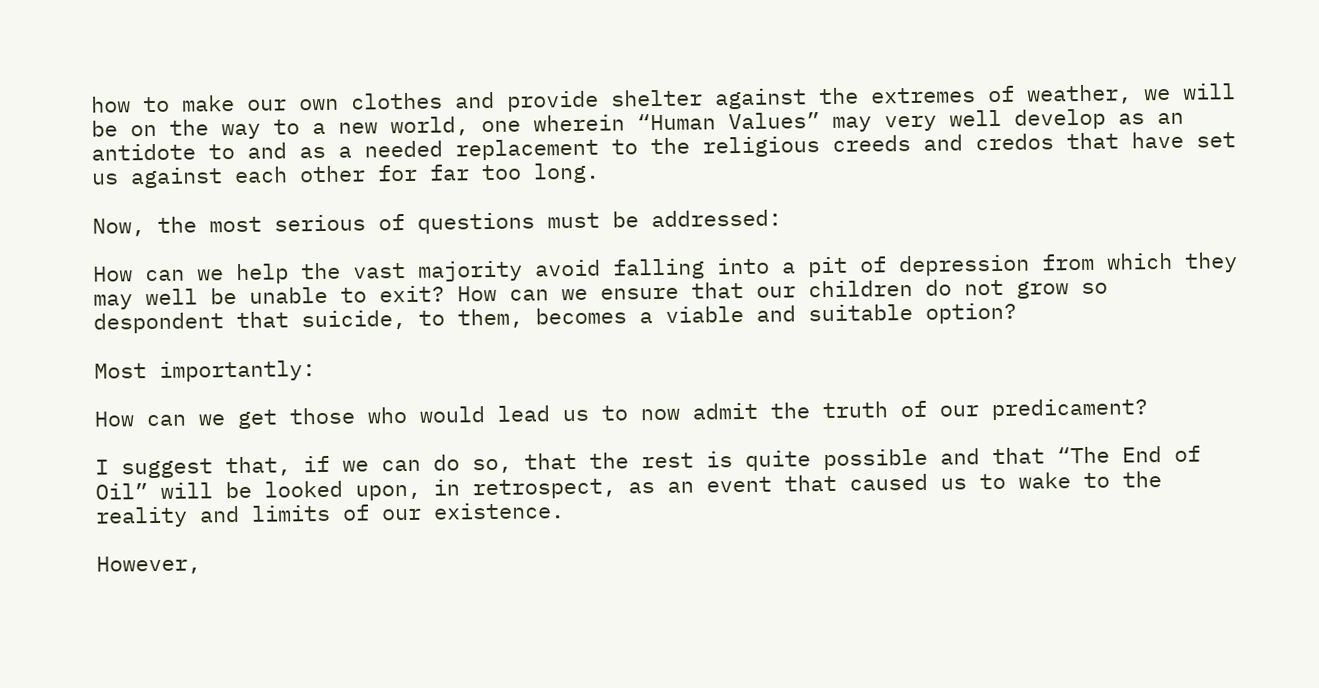how to make our own clothes and provide shelter against the extremes of weather, we will be on the way to a new world, one wherein “Human Values” may very well develop as an antidote to and as a needed replacement to the religious creeds and credos that have set us against each other for far too long.

Now, the most serious of questions must be addressed:

How can we help the vast majority avoid falling into a pit of depression from which they may well be unable to exit? How can we ensure that our children do not grow so despondent that suicide, to them, becomes a viable and suitable option?

Most importantly:

How can we get those who would lead us to now admit the truth of our predicament?

I suggest that, if we can do so, that the rest is quite possible and that “The End of Oil” will be looked upon, in retrospect, as an event that caused us to wake to the reality and limits of our existence.

However,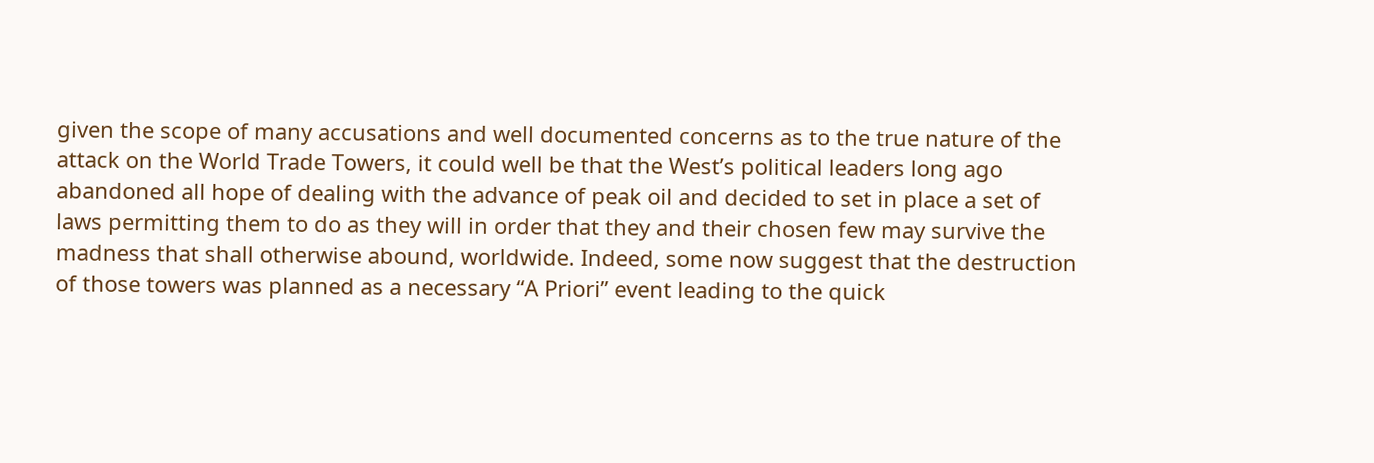given the scope of many accusations and well documented concerns as to the true nature of the attack on the World Trade Towers, it could well be that the West’s political leaders long ago abandoned all hope of dealing with the advance of peak oil and decided to set in place a set of laws permitting them to do as they will in order that they and their chosen few may survive the madness that shall otherwise abound, worldwide. Indeed, some now suggest that the destruction of those towers was planned as a necessary “A Priori” event leading to the quick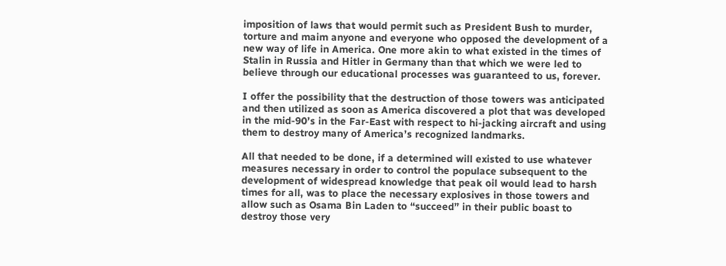imposition of laws that would permit such as President Bush to murder, torture and maim anyone and everyone who opposed the development of a new way of life in America. One more akin to what existed in the times of Stalin in Russia and Hitler in Germany than that which we were led to believe through our educational processes was guaranteed to us, forever.

I offer the possibility that the destruction of those towers was anticipated and then utilized as soon as America discovered a plot that was developed in the mid-90’s in the Far-East with respect to hi-jacking aircraft and using them to destroy many of America’s recognized landmarks.

All that needed to be done, if a determined will existed to use whatever measures necessary in order to control the populace subsequent to the development of widespread knowledge that peak oil would lead to harsh times for all, was to place the necessary explosives in those towers and allow such as Osama Bin Laden to “succeed” in their public boast to destroy those very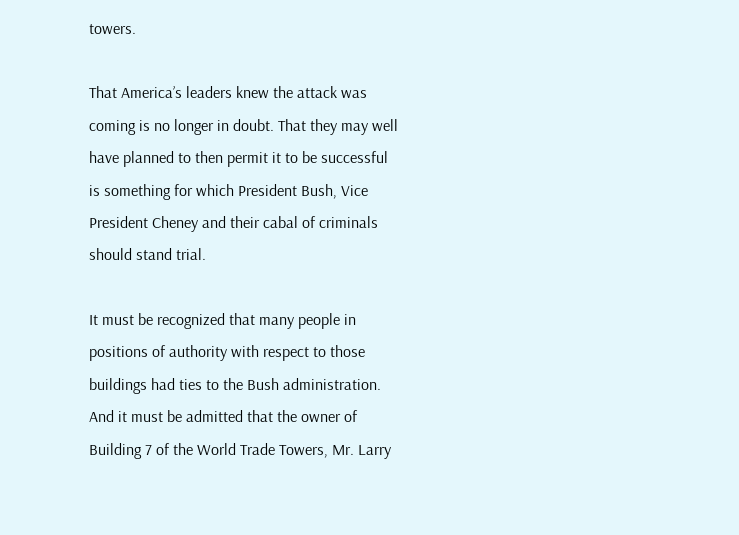towers.

That America’s leaders knew the attack was coming is no longer in doubt. That they may well have planned to then permit it to be successful is something for which President Bush, Vice President Cheney and their cabal of criminals should stand trial.

It must be recognized that many people in positions of authority with respect to those buildings had ties to the Bush administration. And it must be admitted that the owner of Building 7 of the World Trade Towers, Mr. Larry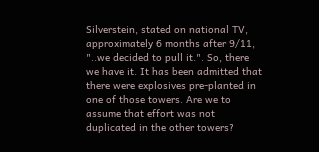Silverstein, stated on national TV, approximately 6 months after 9/11, "..we decided to pull it.". So, there we have it. It has been admitted that there were explosives pre-planted in one of those towers. Are we to assume that effort was not duplicated in the other towers?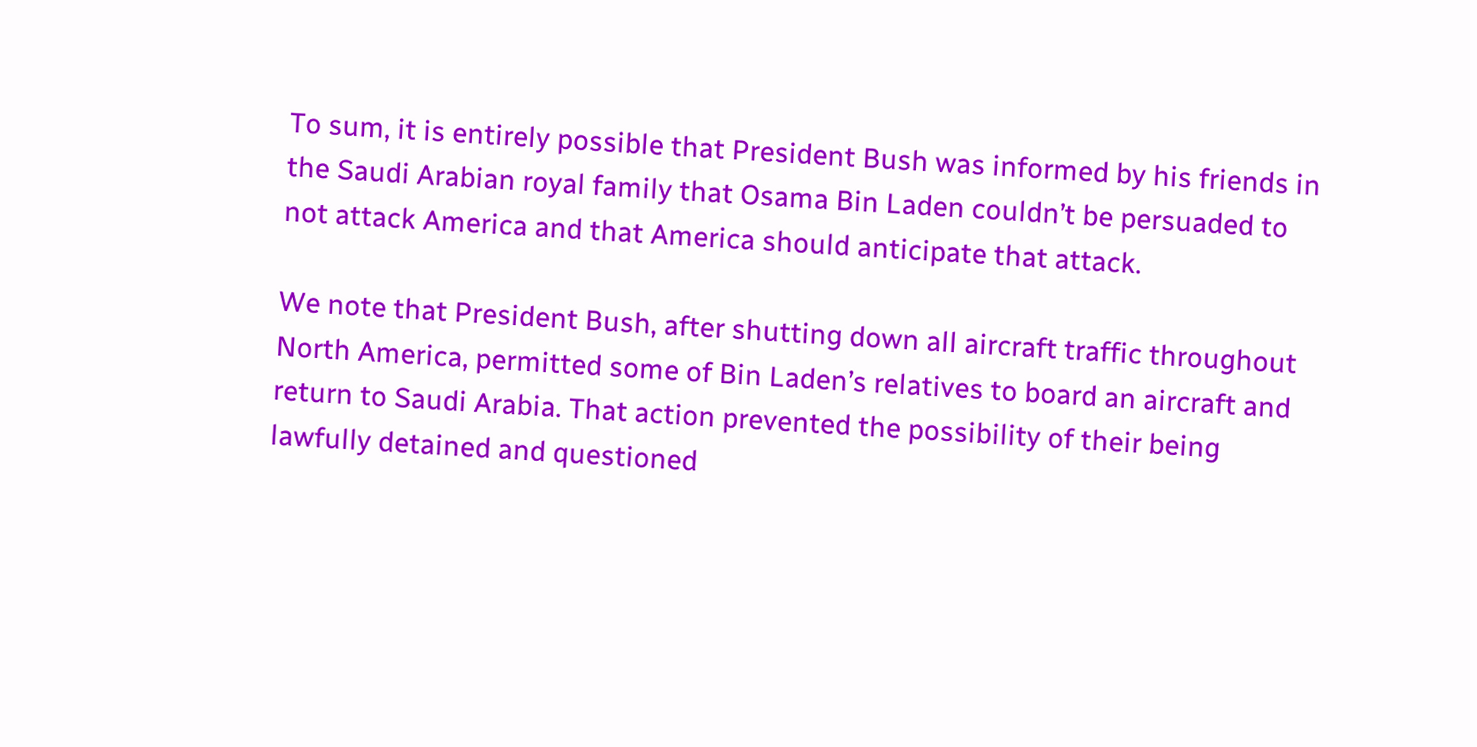To sum, it is entirely possible that President Bush was informed by his friends in the Saudi Arabian royal family that Osama Bin Laden couldn’t be persuaded to not attack America and that America should anticipate that attack.

We note that President Bush, after shutting down all aircraft traffic throughout North America, permitted some of Bin Laden’s relatives to board an aircraft and return to Saudi Arabia. That action prevented the possibility of their being lawfully detained and questioned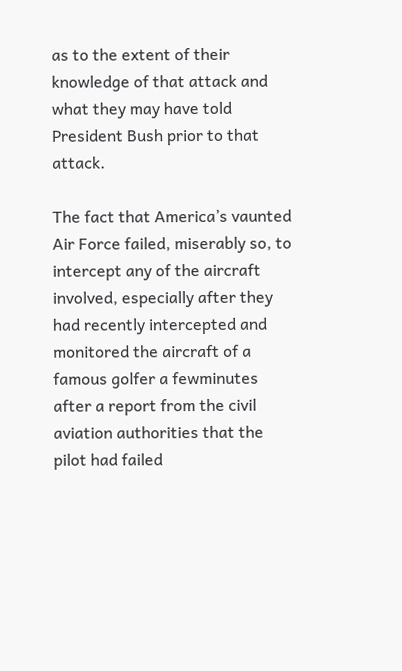as to the extent of their knowledge of that attack and what they may have told President Bush prior to that attack.

The fact that America’s vaunted Air Force failed, miserably so, to intercept any of the aircraft involved, especially after they had recently intercepted and monitored the aircraft of a famous golfer a fewminutes after a report from the civil aviation authorities that the pilot had failed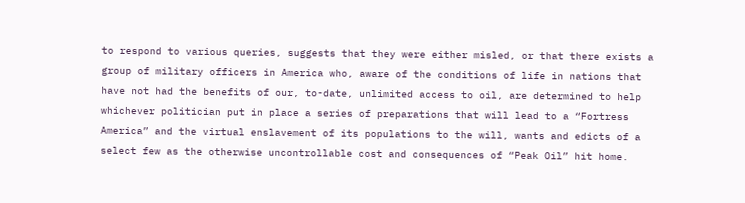to respond to various queries, suggests that they were either misled, or that there exists a group of military officers in America who, aware of the conditions of life in nations that have not had the benefits of our, to-date, unlimited access to oil, are determined to help whichever politician put in place a series of preparations that will lead to a “Fortress America” and the virtual enslavement of its populations to the will, wants and edicts of a select few as the otherwise uncontrollable cost and consequences of “Peak Oil” hit home.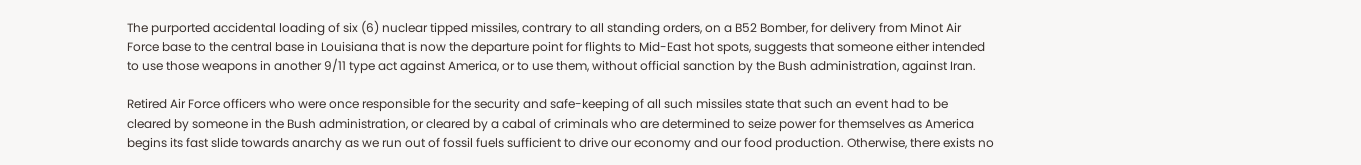The purported accidental loading of six (6) nuclear tipped missiles, contrary to all standing orders, on a B52 Bomber, for delivery from Minot Air Force base to the central base in Louisiana that is now the departure point for flights to Mid-East hot spots, suggests that someone either intended to use those weapons in another 9/11 type act against America, or to use them, without official sanction by the Bush administration, against Iran.

Retired Air Force officers who were once responsible for the security and safe-keeping of all such missiles state that such an event had to be cleared by someone in the Bush administration, or cleared by a cabal of criminals who are determined to seize power for themselves as America begins its fast slide towards anarchy as we run out of fossil fuels sufficient to drive our economy and our food production. Otherwise, there exists no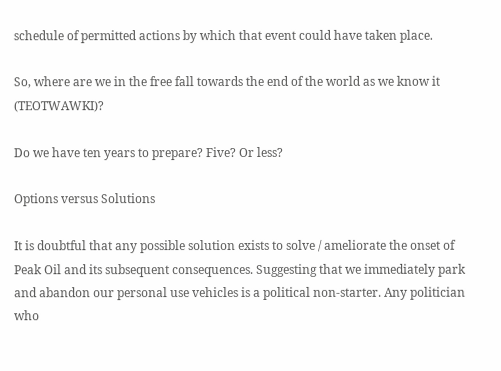schedule of permitted actions by which that event could have taken place.

So, where are we in the free fall towards the end of the world as we know it (TEOTWAWKI)?

Do we have ten years to prepare? Five? Or less?

Options versus Solutions

It is doubtful that any possible solution exists to solve / ameliorate the onset of Peak Oil and its subsequent consequences. Suggesting that we immediately park and abandon our personal use vehicles is a political non-starter. Any politician who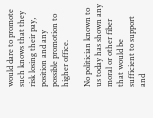would dare to promote such knows that they risk losing their pay, position and any possible promotion to higher office.

No politician known to us today has shown any moral or other fiber that would be sufficient to support and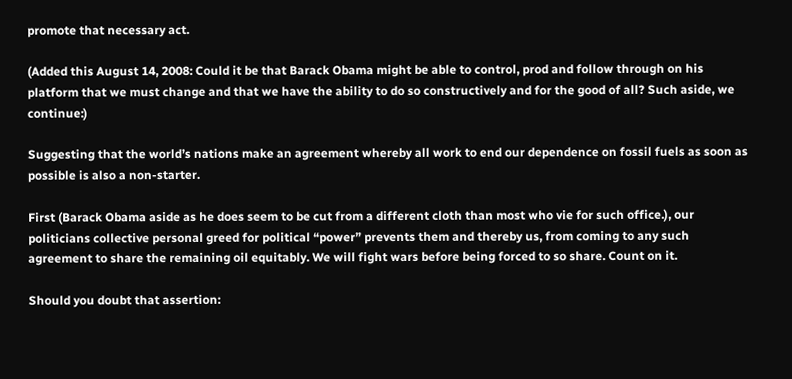promote that necessary act.

(Added this August 14, 2008: Could it be that Barack Obama might be able to control, prod and follow through on his platform that we must change and that we have the ability to do so constructively and for the good of all? Such aside, we continue:)

Suggesting that the world’s nations make an agreement whereby all work to end our dependence on fossil fuels as soon as possible is also a non-starter.

First (Barack Obama aside as he does seem to be cut from a different cloth than most who vie for such office.), our politicians collective personal greed for political “power” prevents them and thereby us, from coming to any such agreement to share the remaining oil equitably. We will fight wars before being forced to so share. Count on it.

Should you doubt that assertion: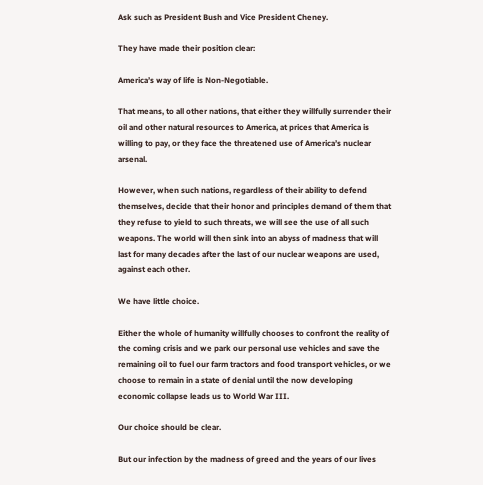Ask such as President Bush and Vice President Cheney.

They have made their position clear:

America’s way of life is Non-Negotiable.

That means, to all other nations, that either they willfully surrender their oil and other natural resources to America, at prices that America is willing to pay, or they face the threatened use of America’s nuclear arsenal.

However, when such nations, regardless of their ability to defend themselves, decide that their honor and principles demand of them that they refuse to yield to such threats, we will see the use of all such weapons. The world will then sink into an abyss of madness that will last for many decades after the last of our nuclear weapons are used, against each other.

We have little choice.

Either the whole of humanity willfully chooses to confront the reality of the coming crisis and we park our personal use vehicles and save the remaining oil to fuel our farm tractors and food transport vehicles, or we choose to remain in a state of denial until the now developing economic collapse leads us to World War III.

Our choice should be clear.

But our infection by the madness of greed and the years of our lives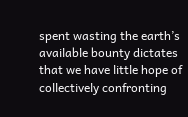spent wasting the earth’s available bounty dictates that we have little hope of collectively confronting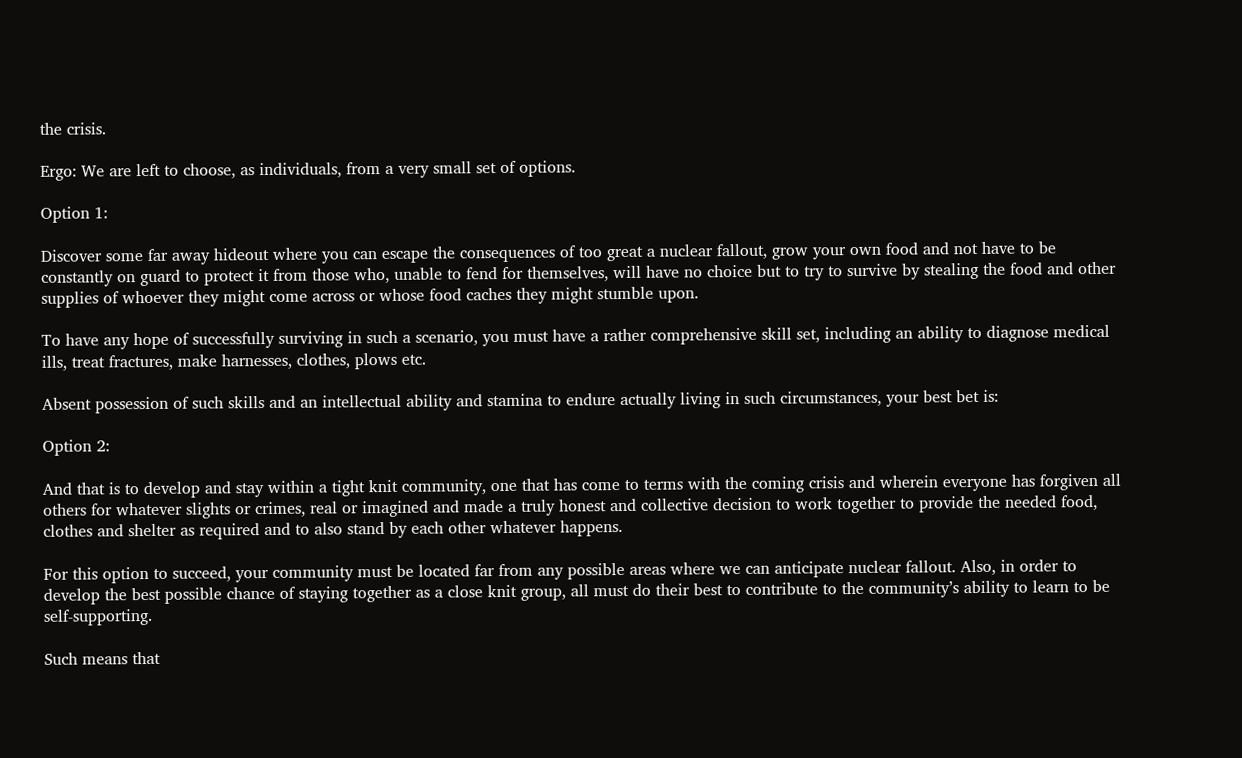the crisis.

Ergo: We are left to choose, as individuals, from a very small set of options.

Option 1:

Discover some far away hideout where you can escape the consequences of too great a nuclear fallout, grow your own food and not have to be constantly on guard to protect it from those who, unable to fend for themselves, will have no choice but to try to survive by stealing the food and other supplies of whoever they might come across or whose food caches they might stumble upon.

To have any hope of successfully surviving in such a scenario, you must have a rather comprehensive skill set, including an ability to diagnose medical ills, treat fractures, make harnesses, clothes, plows etc.

Absent possession of such skills and an intellectual ability and stamina to endure actually living in such circumstances, your best bet is:

Option 2:

And that is to develop and stay within a tight knit community, one that has come to terms with the coming crisis and wherein everyone has forgiven all others for whatever slights or crimes, real or imagined and made a truly honest and collective decision to work together to provide the needed food, clothes and shelter as required and to also stand by each other whatever happens.

For this option to succeed, your community must be located far from any possible areas where we can anticipate nuclear fallout. Also, in order to develop the best possible chance of staying together as a close knit group, all must do their best to contribute to the community’s ability to learn to be self-supporting.

Such means that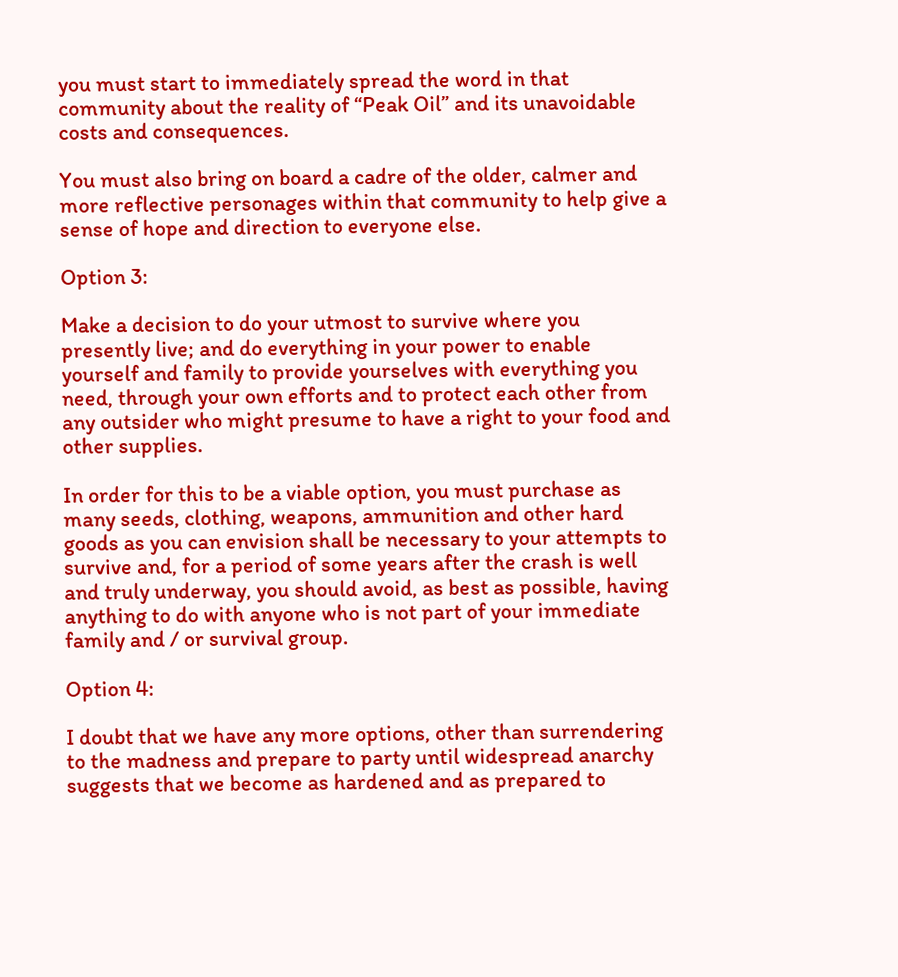you must start to immediately spread the word in that community about the reality of “Peak Oil” and its unavoidable costs and consequences.

You must also bring on board a cadre of the older, calmer and more reflective personages within that community to help give a sense of hope and direction to everyone else.

Option 3:

Make a decision to do your utmost to survive where you presently live; and do everything in your power to enable yourself and family to provide yourselves with everything you need, through your own efforts and to protect each other from any outsider who might presume to have a right to your food and other supplies.

In order for this to be a viable option, you must purchase as many seeds, clothing, weapons, ammunition and other hard goods as you can envision shall be necessary to your attempts to survive and, for a period of some years after the crash is well and truly underway, you should avoid, as best as possible, having anything to do with anyone who is not part of your immediate family and / or survival group.

Option 4:

I doubt that we have any more options, other than surrendering to the madness and prepare to party until widespread anarchy suggests that we become as hardened and as prepared to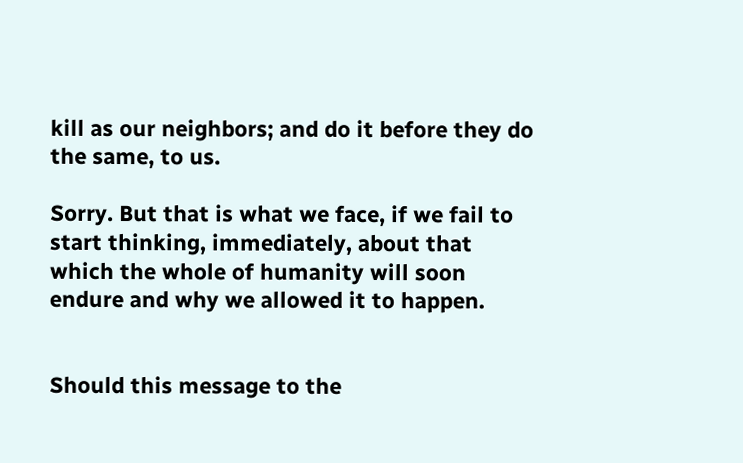kill as our neighbors; and do it before they do the same, to us.

Sorry. But that is what we face, if we fail to start thinking, immediately, about that which the whole of humanity will soon endure and why we allowed it to happen.


Should this message to the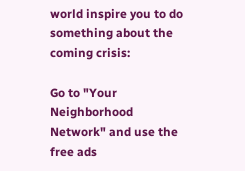world inspire you to do something about the coming crisis:

Go to "Your Neighborhood Network" and use the free ads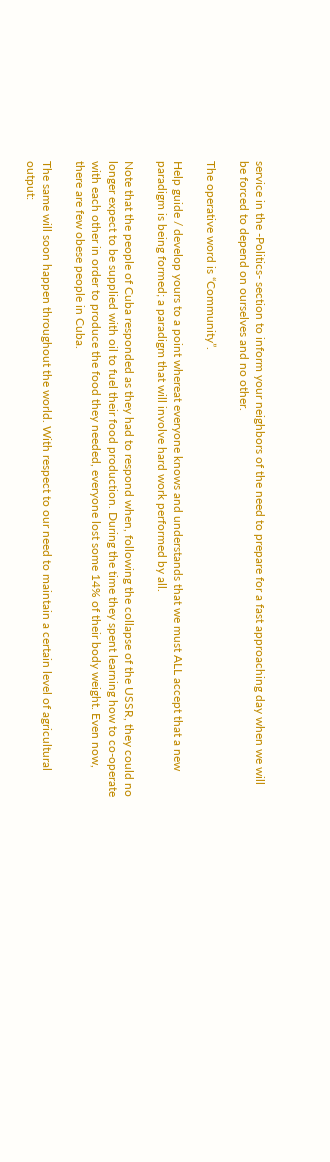service in the -Politics- section to inform your neighbors of the need to prepare for a fast approaching day when we will be forced to depend on ourselves and no other.

The operative word is “Community”.

Help guide / develop yours to a point whereat everyone knows and understands that we must ALL accept that a new paradigm is being formed; a paradigm that will involve hard work performed by all.

Note that the people of Cuba responded as they had to respond when, following the collapse of the USSR, they could no longer expect to be supplied with oil to fuel their food production. During the time they spent learning how to co-operate with each other in order to produce the food they needed, everyone lost some 14% of their body weight. Even now, there are few obese people in Cuba.

The same will soon happen throughout the world. With respect to our need to maintain a certain level of agricultural output: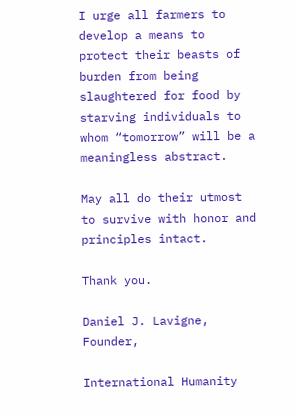I urge all farmers to develop a means to protect their beasts of burden from being slaughtered for food by starving individuals to whom “tomorrow” will be a meaningless abstract.

May all do their utmost to survive with honor and principles intact.

Thank you.

Daniel J. Lavigne, Founder,

International Humanity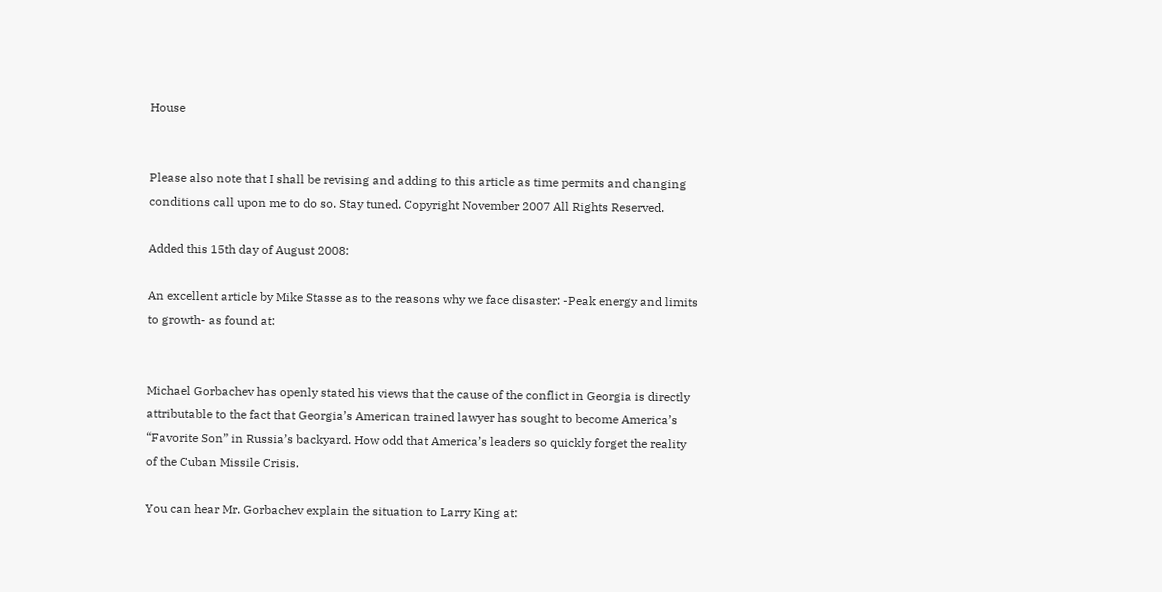House


Please also note that I shall be revising and adding to this article as time permits and changing conditions call upon me to do so. Stay tuned. Copyright November 2007 All Rights Reserved.

Added this 15th day of August 2008:

An excellent article by Mike Stasse as to the reasons why we face disaster: -Peak energy and limits to growth- as found at:


Michael Gorbachev has openly stated his views that the cause of the conflict in Georgia is directly attributable to the fact that Georgia’s American trained lawyer has sought to become America’s “Favorite Son” in Russia’s backyard. How odd that America’s leaders so quickly forget the reality of the Cuban Missile Crisis.

You can hear Mr. Gorbachev explain the situation to Larry King at: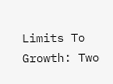Limits To Growth: Two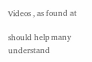Videos , as found at

should help many understand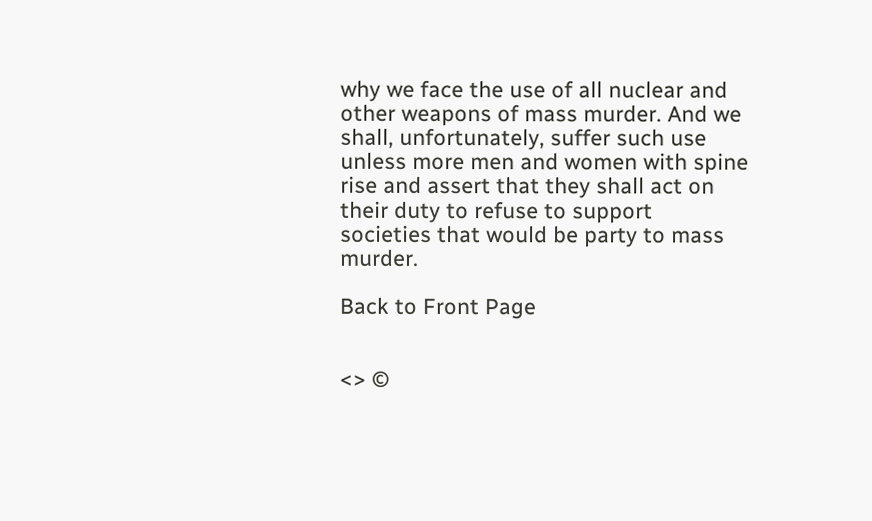why we face the use of all nuclear and other weapons of mass murder. And we shall, unfortunately, suffer such use unless more men and women with spine rise and assert that they shall act on their duty to refuse to support societies that would be party to mass murder.

Back to Front Page


<> ©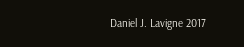Daniel J. Lavigne 2017